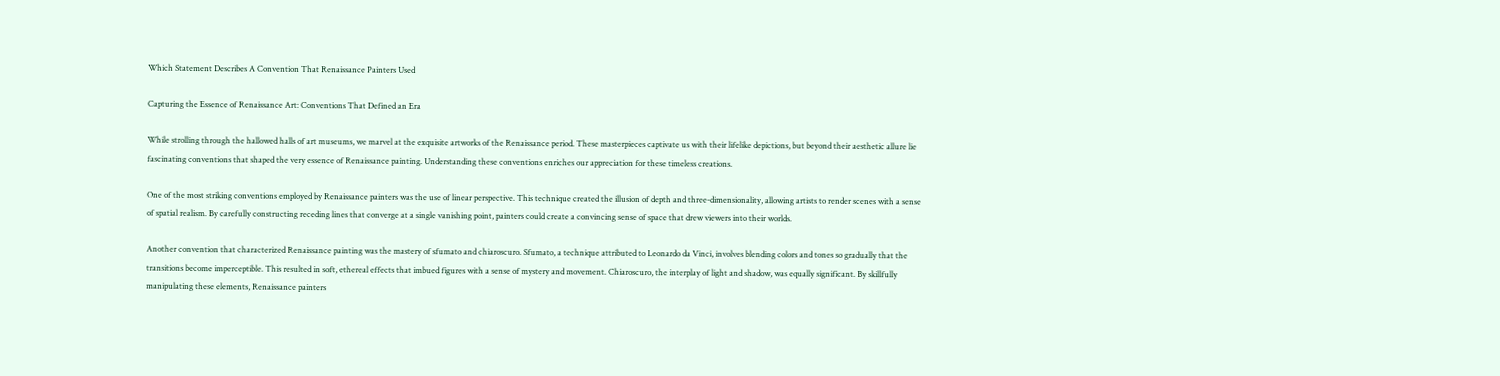Which Statement Describes A Convention That Renaissance Painters Used

Capturing the Essence of Renaissance Art: Conventions That Defined an Era

While strolling through the hallowed halls of art museums, we marvel at the exquisite artworks of the Renaissance period. These masterpieces captivate us with their lifelike depictions, but beyond their aesthetic allure lie fascinating conventions that shaped the very essence of Renaissance painting. Understanding these conventions enriches our appreciation for these timeless creations.

One of the most striking conventions employed by Renaissance painters was the use of linear perspective. This technique created the illusion of depth and three-dimensionality, allowing artists to render scenes with a sense of spatial realism. By carefully constructing receding lines that converge at a single vanishing point, painters could create a convincing sense of space that drew viewers into their worlds.

Another convention that characterized Renaissance painting was the mastery of sfumato and chiaroscuro. Sfumato, a technique attributed to Leonardo da Vinci, involves blending colors and tones so gradually that the transitions become imperceptible. This resulted in soft, ethereal effects that imbued figures with a sense of mystery and movement. Chiaroscuro, the interplay of light and shadow, was equally significant. By skillfully manipulating these elements, Renaissance painters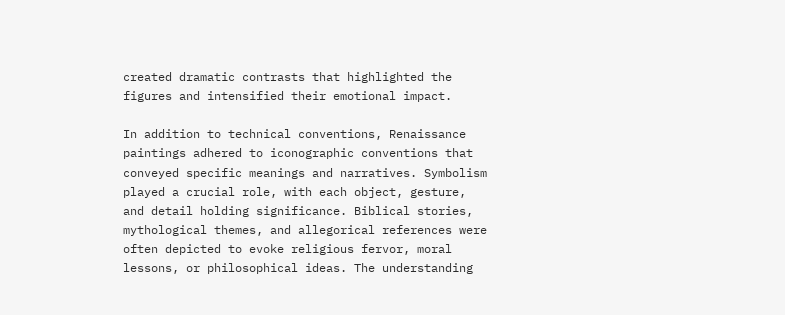created dramatic contrasts that highlighted the figures and intensified their emotional impact.

In addition to technical conventions, Renaissance paintings adhered to iconographic conventions that conveyed specific meanings and narratives. Symbolism played a crucial role, with each object, gesture, and detail holding significance. Biblical stories, mythological themes, and allegorical references were often depicted to evoke religious fervor, moral lessons, or philosophical ideas. The understanding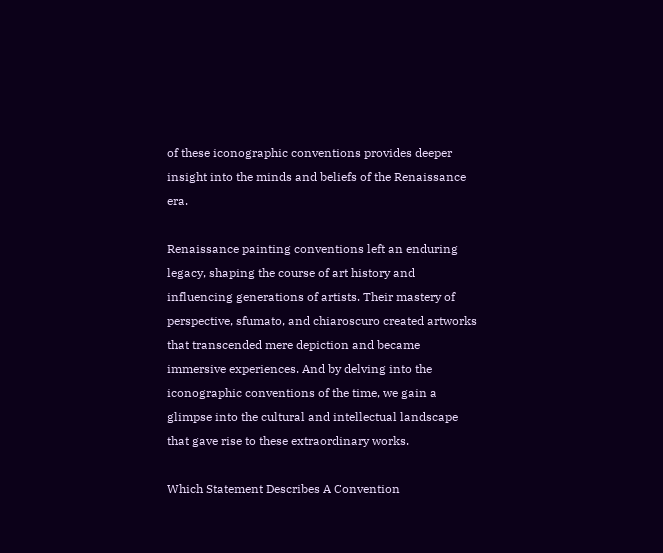of these iconographic conventions provides deeper insight into the minds and beliefs of the Renaissance era.

Renaissance painting conventions left an enduring legacy, shaping the course of art history and influencing generations of artists. Their mastery of perspective, sfumato, and chiaroscuro created artworks that transcended mere depiction and became immersive experiences. And by delving into the iconographic conventions of the time, we gain a glimpse into the cultural and intellectual landscape that gave rise to these extraordinary works.

Which Statement Describes A Convention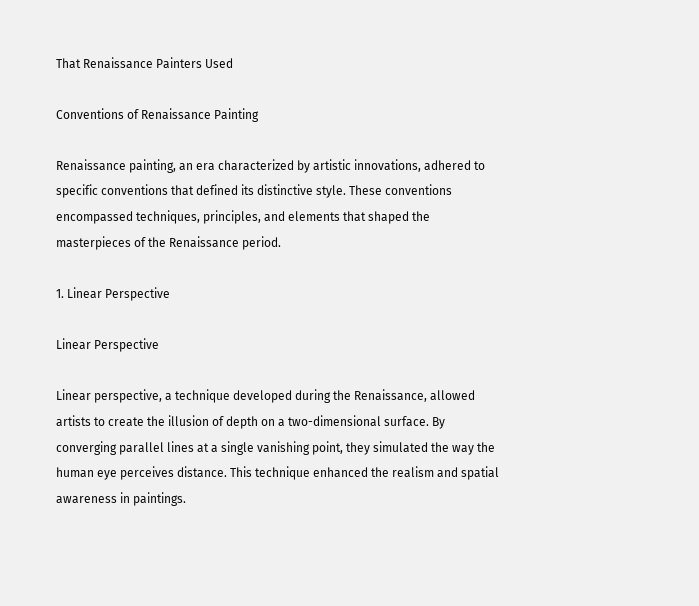That Renaissance Painters Used

Conventions of Renaissance Painting

Renaissance painting, an era characterized by artistic innovations, adhered to specific conventions that defined its distinctive style. These conventions encompassed techniques, principles, and elements that shaped the masterpieces of the Renaissance period.

1. Linear Perspective

Linear Perspective

Linear perspective, a technique developed during the Renaissance, allowed artists to create the illusion of depth on a two-dimensional surface. By converging parallel lines at a single vanishing point, they simulated the way the human eye perceives distance. This technique enhanced the realism and spatial awareness in paintings.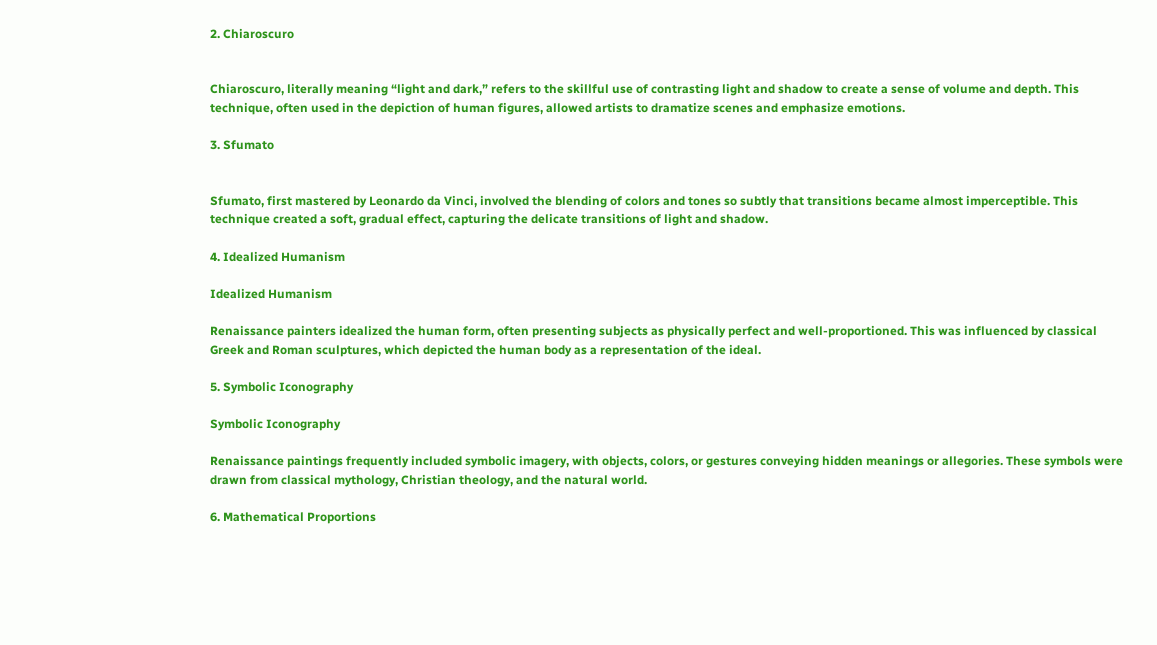2. Chiaroscuro


Chiaroscuro, literally meaning “light and dark,” refers to the skillful use of contrasting light and shadow to create a sense of volume and depth. This technique, often used in the depiction of human figures, allowed artists to dramatize scenes and emphasize emotions.

3. Sfumato


Sfumato, first mastered by Leonardo da Vinci, involved the blending of colors and tones so subtly that transitions became almost imperceptible. This technique created a soft, gradual effect, capturing the delicate transitions of light and shadow.

4. Idealized Humanism

Idealized Humanism

Renaissance painters idealized the human form, often presenting subjects as physically perfect and well-proportioned. This was influenced by classical Greek and Roman sculptures, which depicted the human body as a representation of the ideal.

5. Symbolic Iconography

Symbolic Iconography

Renaissance paintings frequently included symbolic imagery, with objects, colors, or gestures conveying hidden meanings or allegories. These symbols were drawn from classical mythology, Christian theology, and the natural world.

6. Mathematical Proportions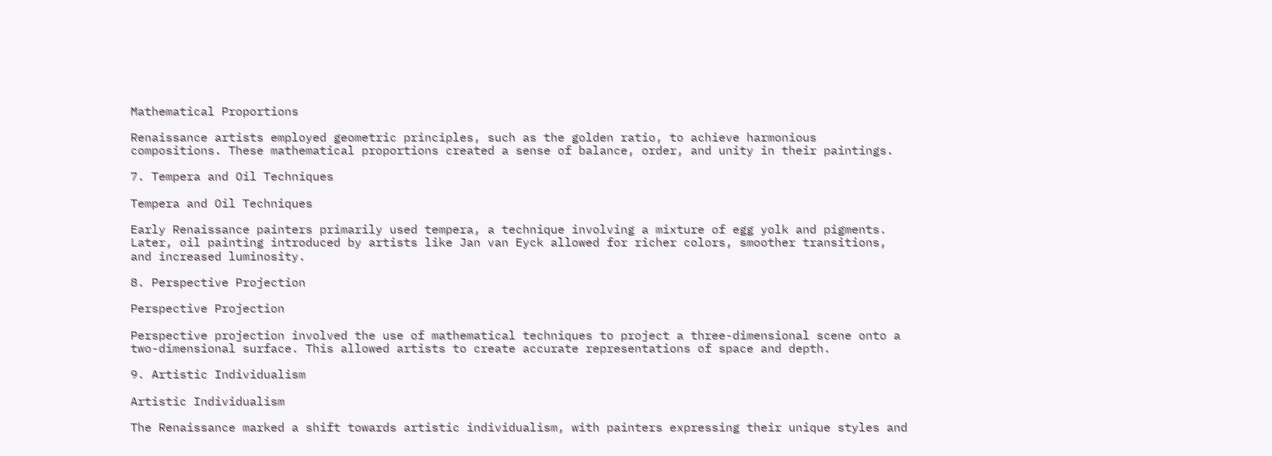Mathematical Proportions

Renaissance artists employed geometric principles, such as the golden ratio, to achieve harmonious compositions. These mathematical proportions created a sense of balance, order, and unity in their paintings.

7. Tempera and Oil Techniques

Tempera and Oil Techniques

Early Renaissance painters primarily used tempera, a technique involving a mixture of egg yolk and pigments. Later, oil painting introduced by artists like Jan van Eyck allowed for richer colors, smoother transitions, and increased luminosity.

8. Perspective Projection

Perspective Projection

Perspective projection involved the use of mathematical techniques to project a three-dimensional scene onto a two-dimensional surface. This allowed artists to create accurate representations of space and depth.

9. Artistic Individualism

Artistic Individualism

The Renaissance marked a shift towards artistic individualism, with painters expressing their unique styles and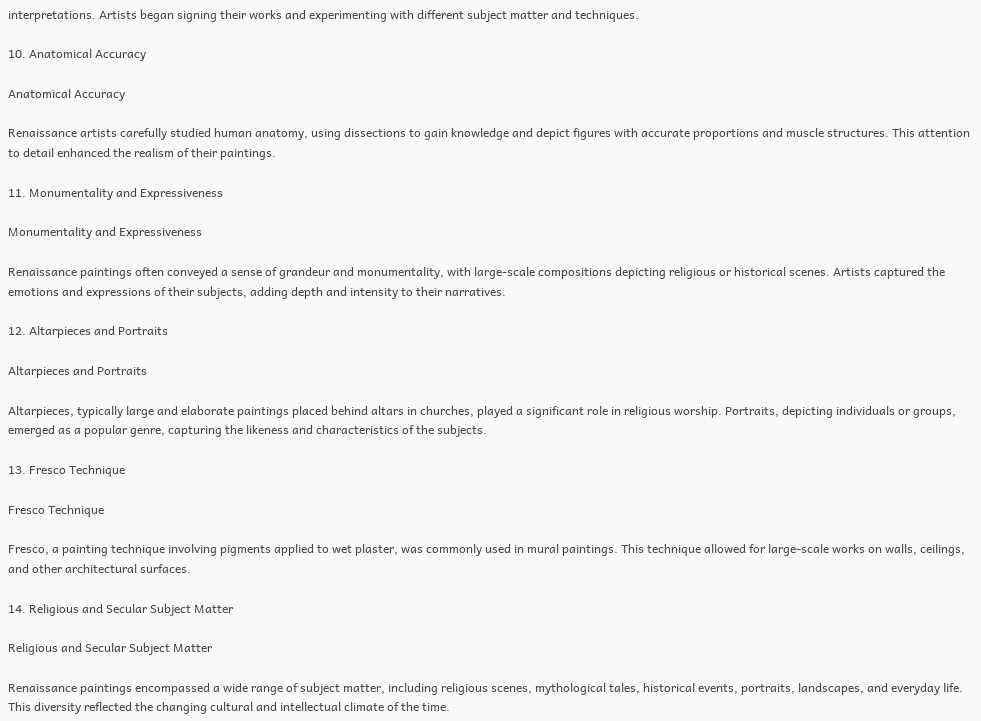interpretations. Artists began signing their works and experimenting with different subject matter and techniques.

10. Anatomical Accuracy

Anatomical Accuracy

Renaissance artists carefully studied human anatomy, using dissections to gain knowledge and depict figures with accurate proportions and muscle structures. This attention to detail enhanced the realism of their paintings.

11. Monumentality and Expressiveness

Monumentality and Expressiveness

Renaissance paintings often conveyed a sense of grandeur and monumentality, with large-scale compositions depicting religious or historical scenes. Artists captured the emotions and expressions of their subjects, adding depth and intensity to their narratives.

12. Altarpieces and Portraits

Altarpieces and Portraits

Altarpieces, typically large and elaborate paintings placed behind altars in churches, played a significant role in religious worship. Portraits, depicting individuals or groups, emerged as a popular genre, capturing the likeness and characteristics of the subjects.

13. Fresco Technique

Fresco Technique

Fresco, a painting technique involving pigments applied to wet plaster, was commonly used in mural paintings. This technique allowed for large-scale works on walls, ceilings, and other architectural surfaces.

14. Religious and Secular Subject Matter

Religious and Secular Subject Matter

Renaissance paintings encompassed a wide range of subject matter, including religious scenes, mythological tales, historical events, portraits, landscapes, and everyday life. This diversity reflected the changing cultural and intellectual climate of the time.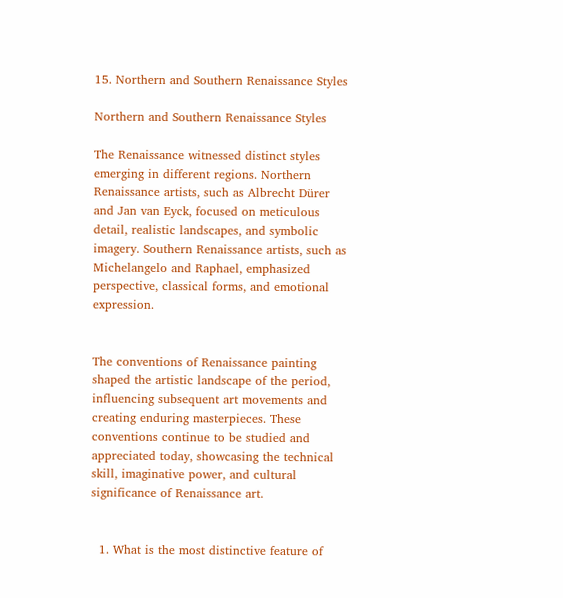15. Northern and Southern Renaissance Styles

Northern and Southern Renaissance Styles

The Renaissance witnessed distinct styles emerging in different regions. Northern Renaissance artists, such as Albrecht Dürer and Jan van Eyck, focused on meticulous detail, realistic landscapes, and symbolic imagery. Southern Renaissance artists, such as Michelangelo and Raphael, emphasized perspective, classical forms, and emotional expression.


The conventions of Renaissance painting shaped the artistic landscape of the period, influencing subsequent art movements and creating enduring masterpieces. These conventions continue to be studied and appreciated today, showcasing the technical skill, imaginative power, and cultural significance of Renaissance art.


  1. What is the most distinctive feature of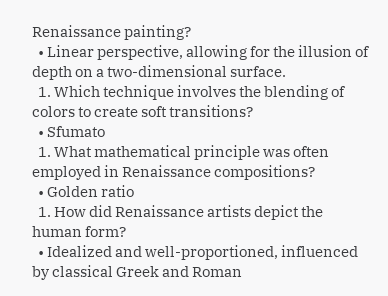Renaissance painting?
  • Linear perspective, allowing for the illusion of depth on a two-dimensional surface.
  1. Which technique involves the blending of colors to create soft transitions?
  • Sfumato
  1. What mathematical principle was often employed in Renaissance compositions?
  • Golden ratio
  1. How did Renaissance artists depict the human form?
  • Idealized and well-proportioned, influenced by classical Greek and Roman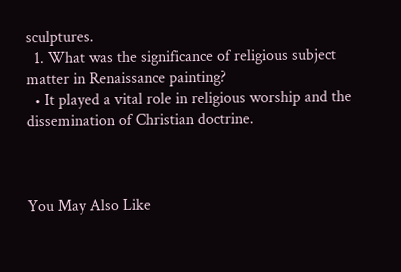sculptures.
  1. What was the significance of religious subject matter in Renaissance painting?
  • It played a vital role in religious worship and the dissemination of Christian doctrine.



You May Also Like